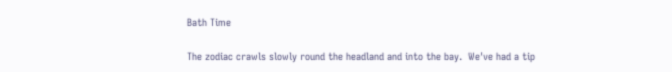Bath Time

The zodiac crawls slowly round the headland and into the bay.  We've had a tip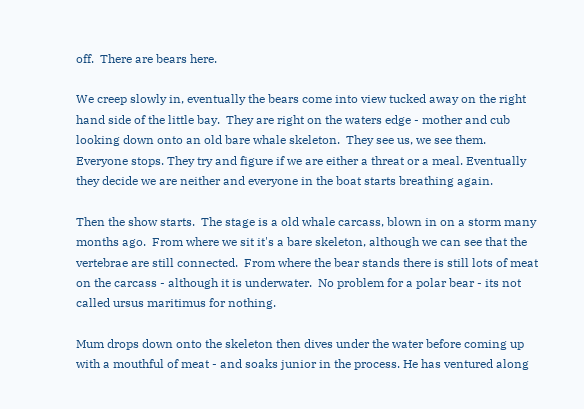off.  There are bears here.

We creep slowly in, eventually the bears come into view tucked away on the right hand side of the little bay.  They are right on the waters edge - mother and cub looking down onto an old bare whale skeleton.  They see us, we see them. Everyone stops. They try and figure if we are either a threat or a meal. Eventually they decide we are neither and everyone in the boat starts breathing again.

Then the show starts.  The stage is a old whale carcass, blown in on a storm many months ago.  From where we sit it's a bare skeleton, although we can see that the vertebrae are still connected.  From where the bear stands there is still lots of meat on the carcass - although it is underwater.  No problem for a polar bear - its not called ursus maritimus for nothing.

Mum drops down onto the skeleton then dives under the water before coming up with a mouthful of meat - and soaks junior in the process. He has ventured along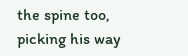the spine too, picking his way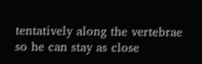tentatively along the vertebrae so he can stay as close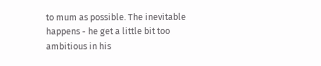to mum as possible. The inevitable happens - he get a little bit too ambitious in his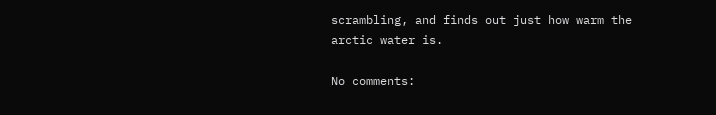scrambling, and finds out just how warm the arctic water is.

No comments: